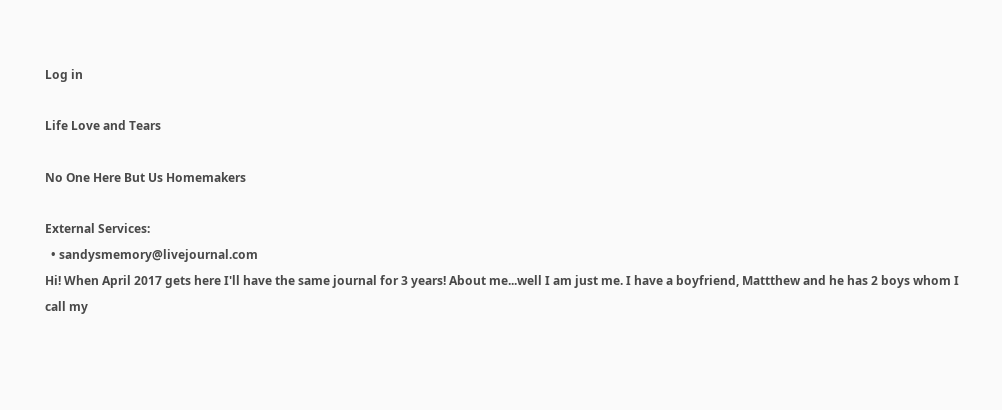Log in

Life Love and Tears

No One Here But Us Homemakers

External Services:
  • sandysmemory@livejournal.com
Hi! When April 2017 gets here I'll have the same journal for 3 years! About me...well I am just me. I have a boyfriend, Mattthew and he has 2 boys whom I call my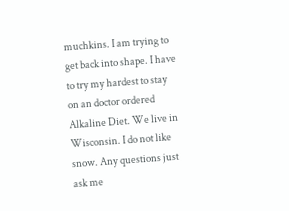muchkins. I am trying to get back into shape. I have to try my hardest to stay on an doctor ordered Alkaline Diet. We live in Wisconsin. I do not like snow. Any questions just ask me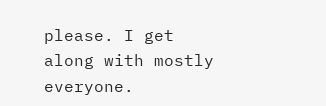please. I get along with mostly everyone.